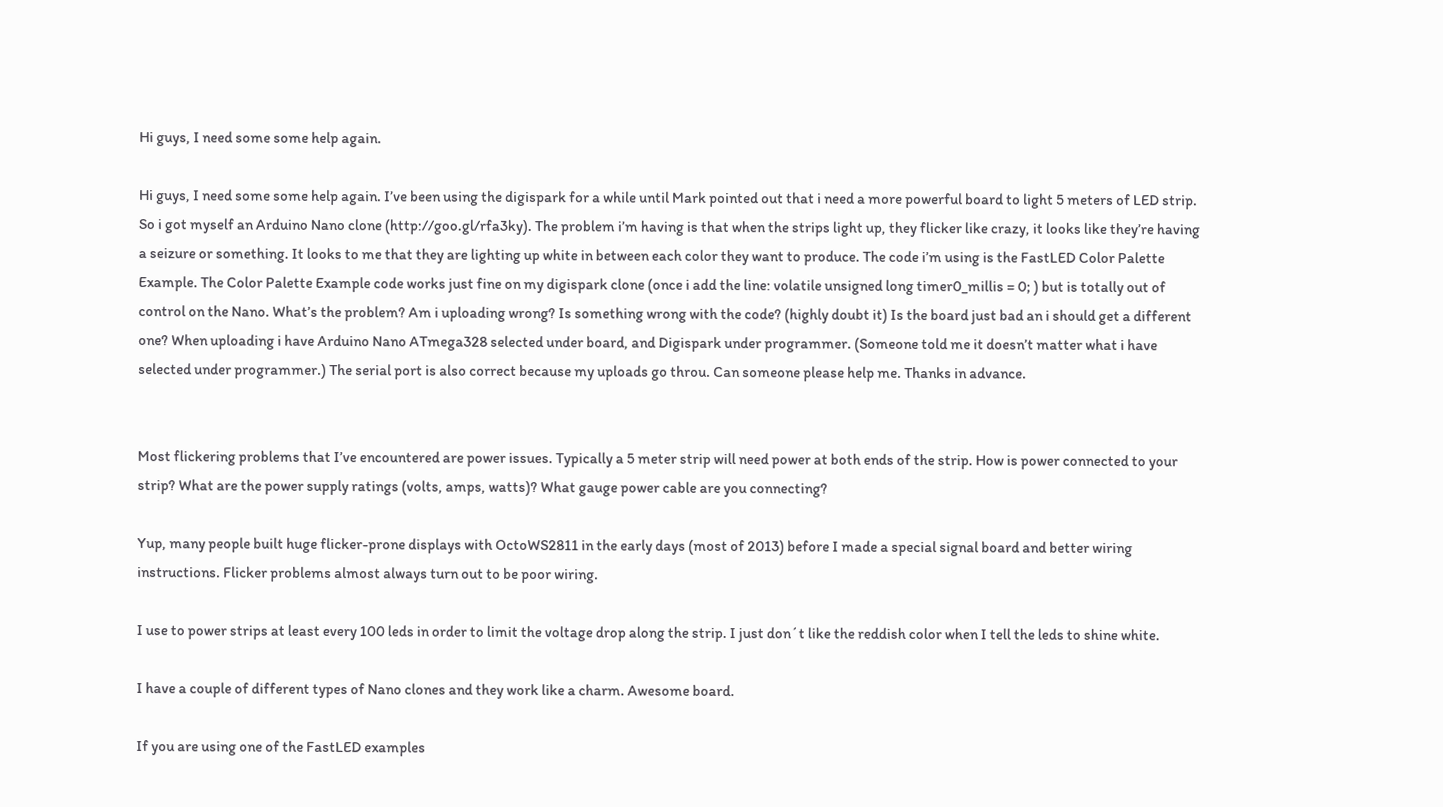Hi guys, I need some some help again.

Hi guys, I need some some help again. I’ve been using the digispark for a while until Mark pointed out that i need a more powerful board to light 5 meters of LED strip. So i got myself an Arduino Nano clone (http://goo.gl/rfa3ky). The problem i’m having is that when the strips light up, they flicker like crazy, it looks like they’re having a seizure or something. It looks to me that they are lighting up white in between each color they want to produce. The code i’m using is the FastLED Color Palette Example. The Color Palette Example code works just fine on my digispark clone (once i add the line: volatile unsigned long timer0_millis = 0; ) but is totally out of control on the Nano. What’s the problem? Am i uploading wrong? Is something wrong with the code? (highly doubt it) Is the board just bad an i should get a different one? When uploading i have Arduino Nano ATmega328 selected under board, and Digispark under programmer. (Someone told me it doesn’t matter what i have selected under programmer.) The serial port is also correct because my uploads go throu. Can someone please help me. Thanks in advance.


Most flickering problems that I’ve encountered are power issues. Typically a 5 meter strip will need power at both ends of the strip. How is power connected to your strip? What are the power supply ratings (volts, amps, watts)? What gauge power cable are you connecting?

Yup, many people built huge flicker-prone displays with OctoWS2811 in the early days (most of 2013) before I made a special signal board and better wiring instructions. Flicker problems almost always turn out to be poor wiring.

I use to power strips at least every 100 leds in order to limit the voltage drop along the strip. I just don´t like the reddish color when I tell the leds to shine white.

I have a couple of different types of Nano clones and they work like a charm. Awesome board.

If you are using one of the FastLED examples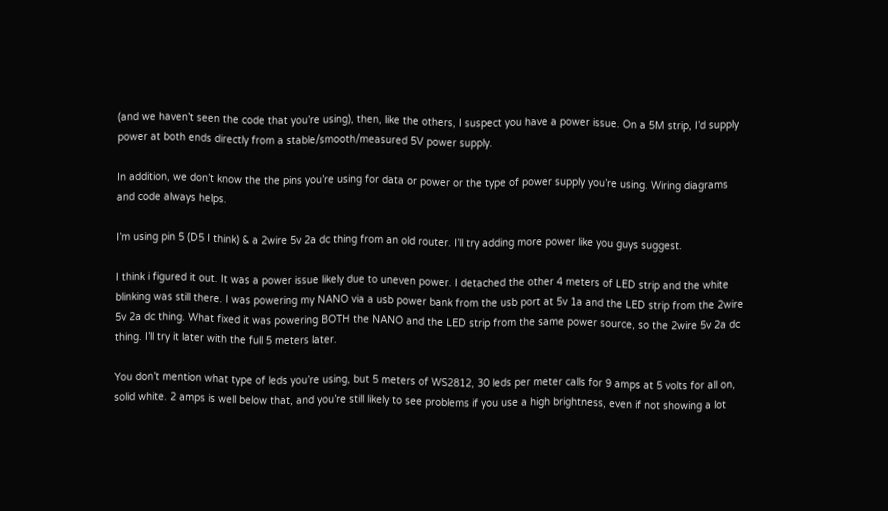(and we haven’t seen the code that you’re using), then, like the others, I suspect you have a power issue. On a 5M strip, I’d supply power at both ends directly from a stable/smooth/measured 5V power supply.

In addition, we don’t know the the pins you’re using for data or power or the type of power supply you’re using. Wiring diagrams and code always helps.

I’m using pin 5 (D5 I think) & a 2wire 5v 2a dc thing from an old router. I’ll try adding more power like you guys suggest.

I think i figured it out. It was a power issue likely due to uneven power. I detached the other 4 meters of LED strip and the white blinking was still there. I was powering my NANO via a usb power bank from the usb port at 5v 1a and the LED strip from the 2wire 5v 2a dc thing. What fixed it was powering BOTH the NANO and the LED strip from the same power source, so the 2wire 5v 2a dc thing. I’ll try it later with the full 5 meters later.

You don’t mention what type of leds you’re using, but 5 meters of WS2812, 30 leds per meter calls for 9 amps at 5 volts for all on, solid white. 2 amps is well below that, and you’re still likely to see problems if you use a high brightness, even if not showing a lot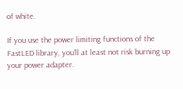of white.

If you use the power limiting functions of the FastLED library, you’ll at least not risk burning up your power adapter.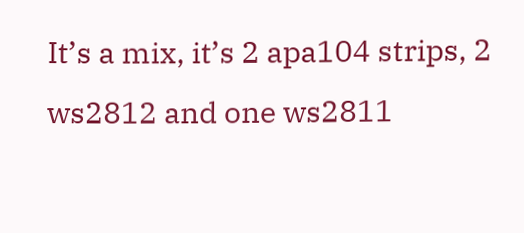It’s a mix, it’s 2 apa104 strips, 2 ws2812 and one ws2811